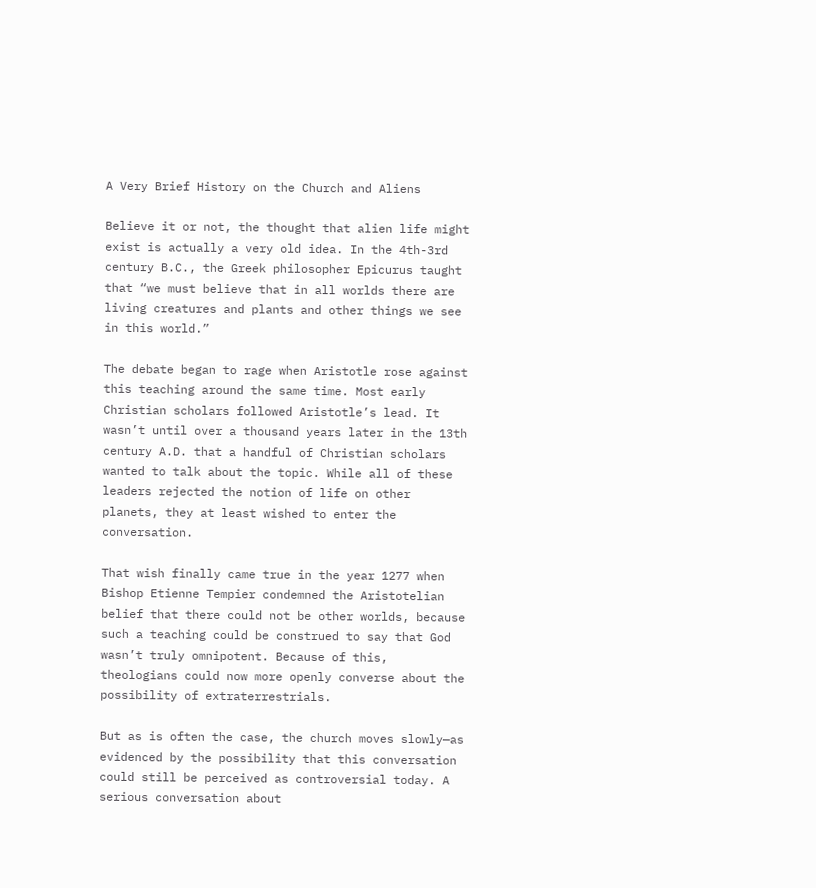A Very Brief History on the Church and Aliens

Believe it or not, the thought that alien life might exist is actually a very old idea. In the 4th-3rd century B.C., the Greek philosopher Epicurus taught that “we must believe that in all worlds there are living creatures and plants and other things we see in this world.”

The debate began to rage when Aristotle rose against this teaching around the same time. Most early Christian scholars followed Aristotle’s lead. It wasn’t until over a thousand years later in the 13th century A.D. that a handful of Christian scholars wanted to talk about the topic. While all of these leaders rejected the notion of life on other planets, they at least wished to enter the conversation.

That wish finally came true in the year 1277 when Bishop Etienne Tempier condemned the Aristotelian belief that there could not be other worlds, because such a teaching could be construed to say that God wasn’t truly omnipotent. Because of this, theologians could now more openly converse about the possibility of extraterrestrials.

But as is often the case, the church moves slowly—as evidenced by the possibility that this conversation could still be perceived as controversial today. A serious conversation about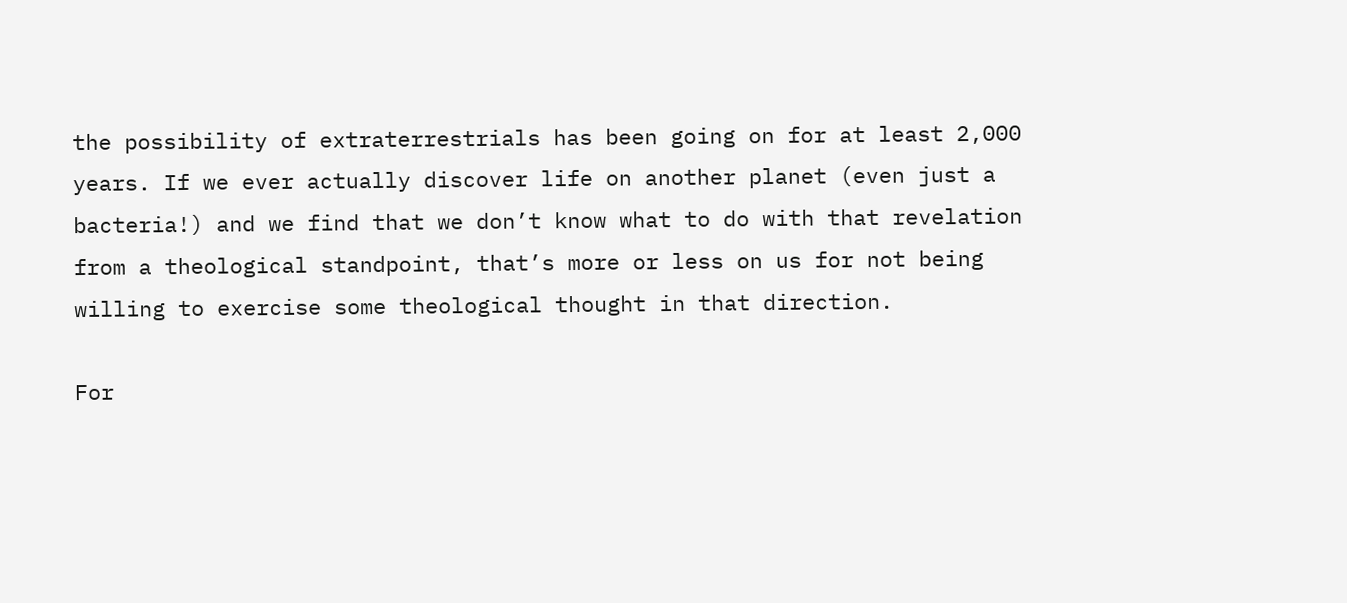the possibility of extraterrestrials has been going on for at least 2,000 years. If we ever actually discover life on another planet (even just a bacteria!) and we find that we don’t know what to do with that revelation from a theological standpoint, that’s more or less on us for not being willing to exercise some theological thought in that direction.

For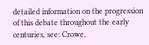detailed information on the progression of this debate throughout the early centuries, see: Crowe,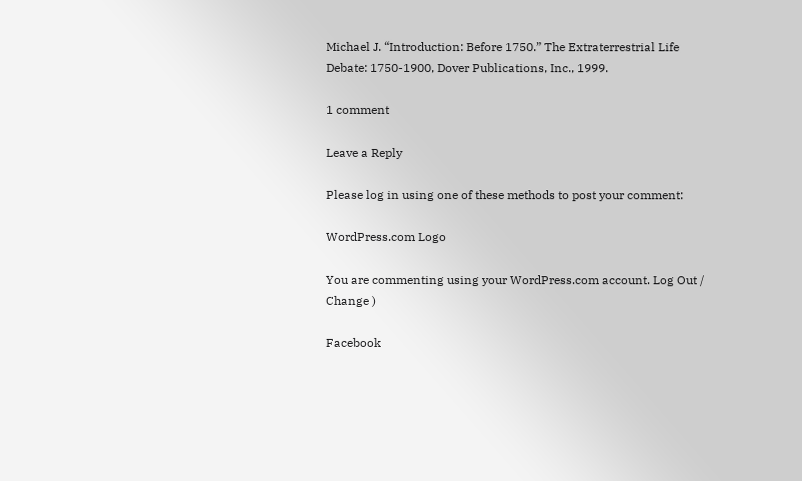Michael J. “Introduction: Before 1750.” The Extraterrestrial Life Debate: 1750-1900, Dover Publications, Inc., 1999.

1 comment

Leave a Reply

Please log in using one of these methods to post your comment:

WordPress.com Logo

You are commenting using your WordPress.com account. Log Out /  Change )

Facebook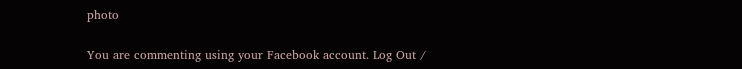photo

You are commenting using your Facebook account. Log Out /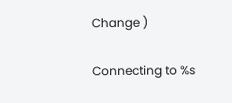Change )

Connecting to %s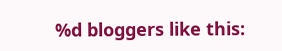%d bloggers like this: